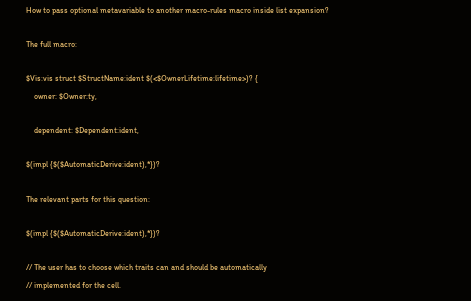How to pass optional metavariable to another macro-rules macro inside list expansion?

The full macro:

$Vis:vis struct $StructName:ident $(<$OwnerLifetime:lifetime>)? {
    owner: $Owner:ty,

    dependent: $Dependent:ident,

$(impl {$($AutomaticDerive:ident),*})?

The relevant parts for this question:

$(impl {$($AutomaticDerive:ident),*})?

// The user has to choose which traits can and should be automatically
// implemented for the cell.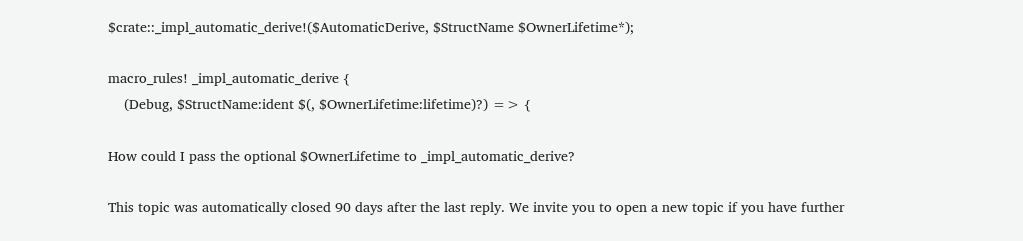$crate::_impl_automatic_derive!($AutomaticDerive, $StructName $OwnerLifetime*);

macro_rules! _impl_automatic_derive {
    (Debug, $StructName:ident $(, $OwnerLifetime:lifetime)?) => {

How could I pass the optional $OwnerLifetime to _impl_automatic_derive?

This topic was automatically closed 90 days after the last reply. We invite you to open a new topic if you have further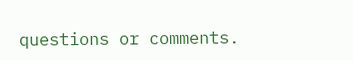questions or comments.